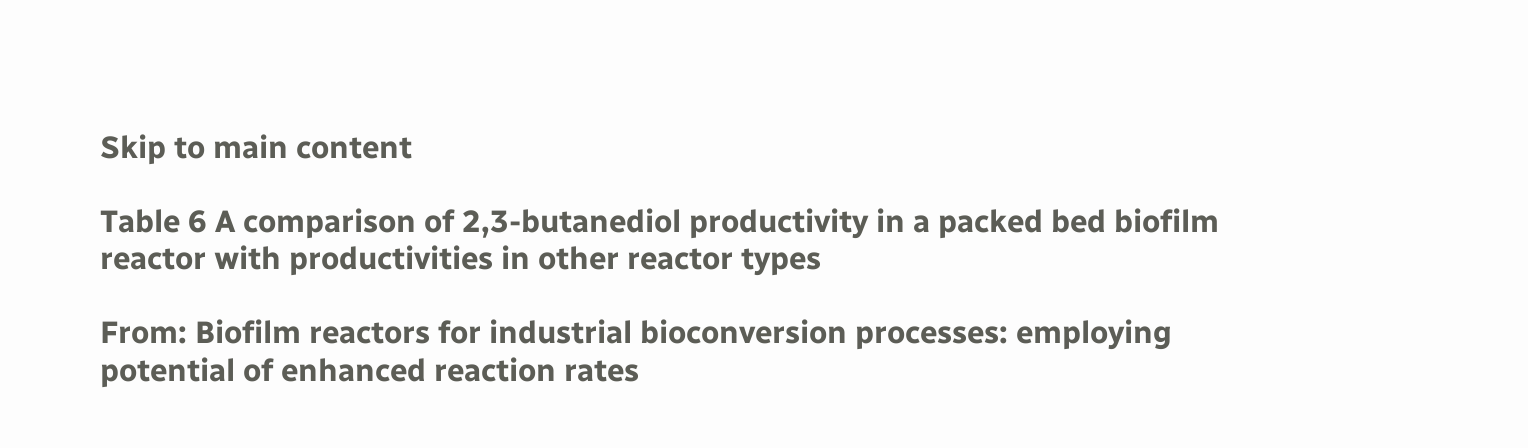Skip to main content

Table 6 A comparison of 2,3-butanediol productivity in a packed bed biofilm reactor with productivities in other reactor types

From: Biofilm reactors for industrial bioconversion processes: employing potential of enhanced reaction rates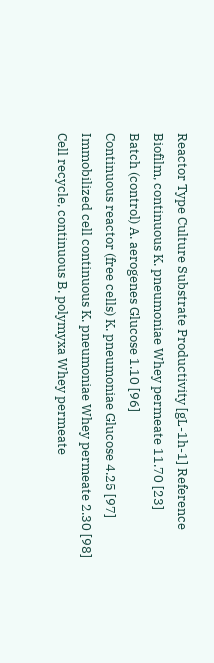Reactor Type Culture Substrate Productivity [gL-1h-1] Reference
Biofilm, continuous K. pneumoniae Whey permeate 11.70 [23]
Batch (control) A. aerogenes Glucose 1.10 [96]
Continuous reactor (free cells) K. pneumoniae Glucose 4.25 [97]
Immobilized cell continuous K. pneumoniae Whey permeate 2.30 [98]
Cell recycle, continuous B. polymyxa Whey permeate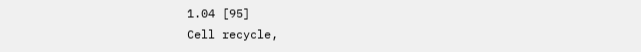1.04 [95]
Cell recycle,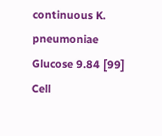continuous K. pneumoniae Glucose 9.84 [99]
Cell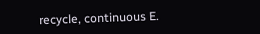recycle, continuous E.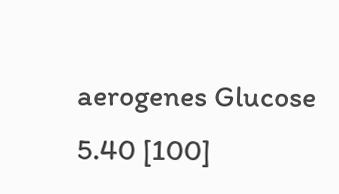aerogenes Glucose 5.40 [100]